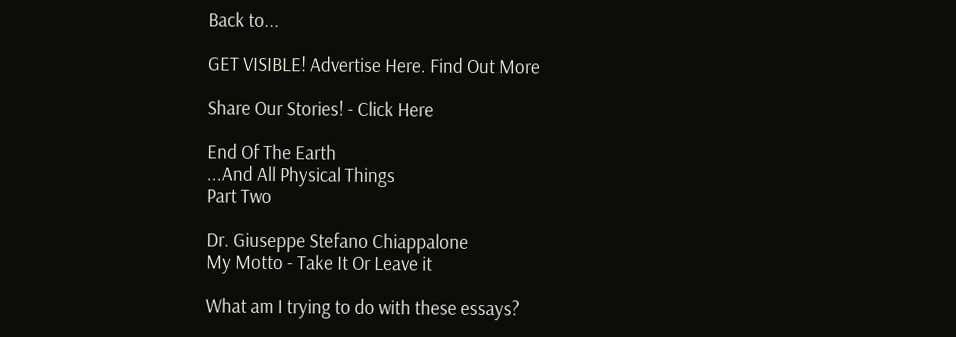Back to...

GET VISIBLE! Advertise Here. Find Out More

Share Our Stories! - Click Here

End Of The Earth
...And All Physical Things
Part Two

Dr. Giuseppe Stefano Chiappalone
My Motto - Take It Or Leave it

What am I trying to do with these essays?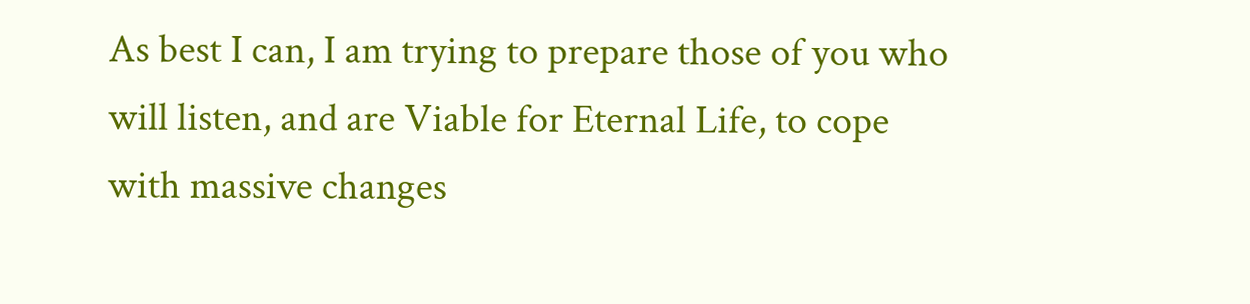As best I can, I am trying to prepare those of you who will listen, and are Viable for Eternal Life, to cope with massive changes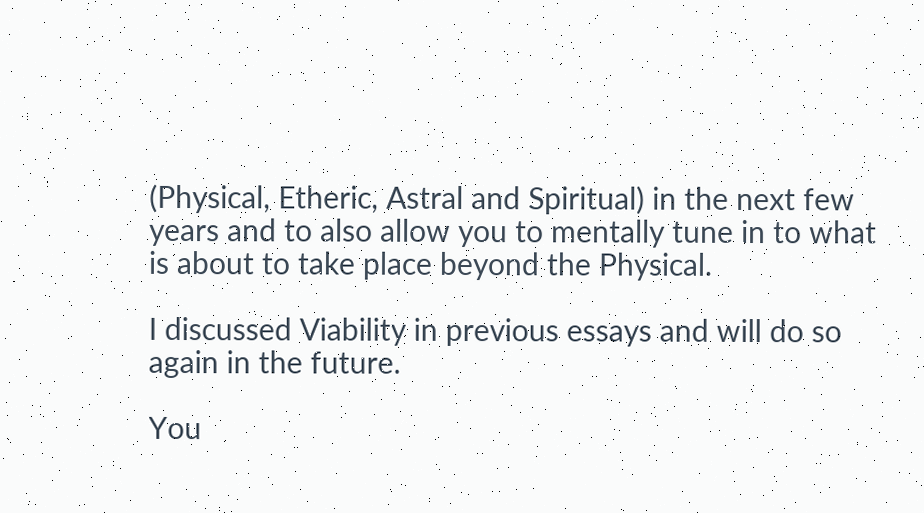(Physical, Etheric, Astral and Spiritual) in the next few years and to also allow you to mentally tune in to what is about to take place beyond the Physical.

I discussed Viability in previous essays and will do so again in the future.

You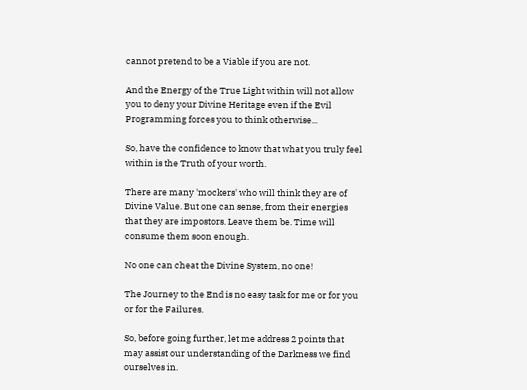cannot pretend to be a Viable if you are not.

And the Energy of the True Light within will not allow you to deny your Divine Heritage even if the Evil Programming forces you to think otherwise...

So, have the confidence to know that what you truly feel within is the Truth of your worth.

There are many 'mockers' who will think they are of Divine Value. But one can sense, from their energies that they are impostors. Leave them be. Time will consume them soon enough.

No one can cheat the Divine System, no one!

The Journey to the End is no easy task for me or for you or for the Failures.

So, before going further, let me address 2 points that may assist our understanding of the Darkness we find ourselves in.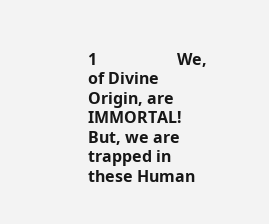1                    We, of Divine Origin, are IMMORTAL! But, we are trapped in these Human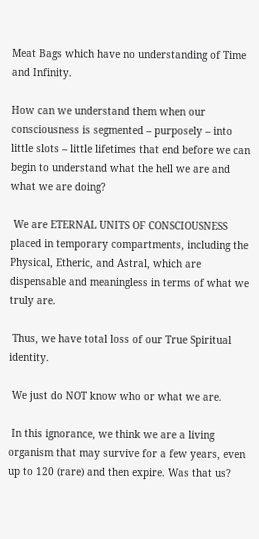Meat Bags which have no understanding of Time and Infinity.

How can we understand them when our consciousness is segmented – purposely – into little slots – little lifetimes that end before we can begin to understand what the hell we are and what we are doing?

 We are ETERNAL UNITS OF CONSCIOUSNESS placed in temporary compartments, including the Physical, Etheric, and Astral, which are dispensable and meaningless in terms of what we truly are.

 Thus, we have total loss of our True Spiritual identity.

 We just do NOT know who or what we are.

 In this ignorance, we think we are a living organism that may survive for a few years, even up to 120 (rare) and then expire. Was that us?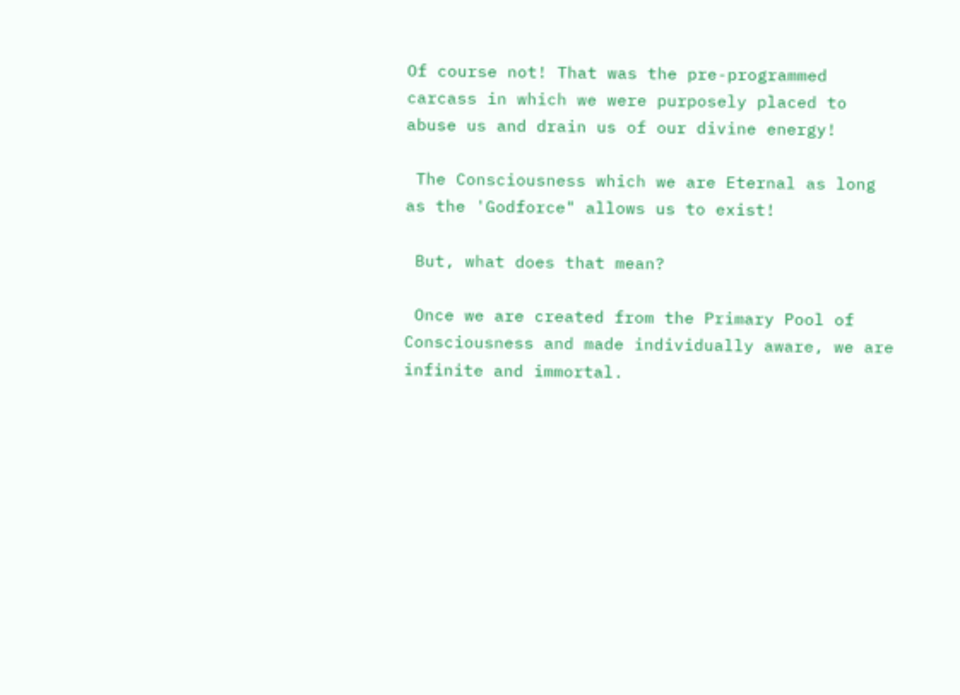Of course not! That was the pre-programmed carcass in which we were purposely placed to abuse us and drain us of our divine energy!

 The Consciousness which we are Eternal as long as the 'Godforce" allows us to exist!

 But, what does that mean?

 Once we are created from the Primary Pool of Consciousness and made individually aware, we are infinite and immortal.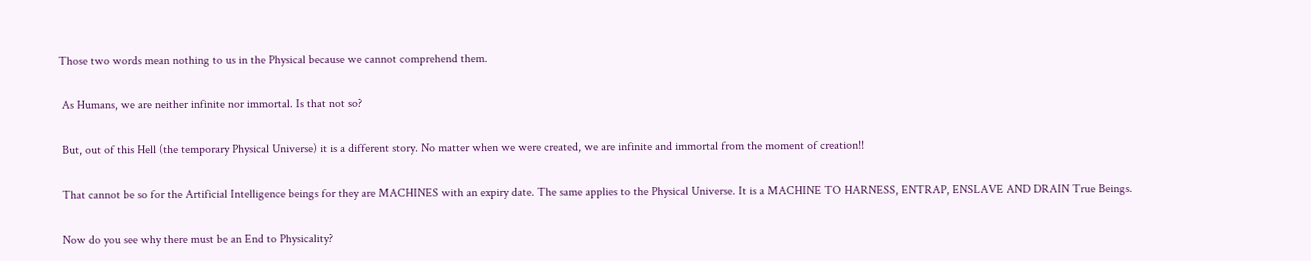Those two words mean nothing to us in the Physical because we cannot comprehend them.

 As Humans, we are neither infinite nor immortal. Is that not so?

 But, out of this Hell (the temporary Physical Universe) it is a different story. No matter when we were created, we are infinite and immortal from the moment of creation!!

 That cannot be so for the Artificial Intelligence beings for they are MACHINES with an expiry date. The same applies to the Physical Universe. It is a MACHINE TO HARNESS, ENTRAP, ENSLAVE AND DRAIN True Beings.

 Now do you see why there must be an End to Physicality?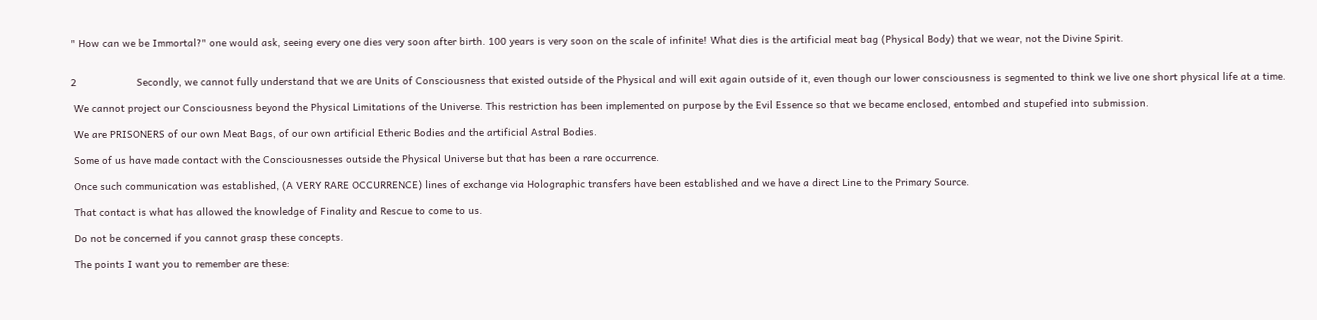" How can we be Immortal?" one would ask, seeing every one dies very soon after birth. 100 years is very soon on the scale of infinite! What dies is the artificial meat bag (Physical Body) that we wear, not the Divine Spirit.


2                    Secondly, we cannot fully understand that we are Units of Consciousness that existed outside of the Physical and will exit again outside of it, even though our lower consciousness is segmented to think we live one short physical life at a time.

 We cannot project our Consciousness beyond the Physical Limitations of the Universe. This restriction has been implemented on purpose by the Evil Essence so that we became enclosed, entombed and stupefied into submission.

 We are PRISONERS of our own Meat Bags, of our own artificial Etheric Bodies and the artificial Astral Bodies.

 Some of us have made contact with the Consciousnesses outside the Physical Universe but that has been a rare occurrence.

 Once such communication was established, (A VERY RARE OCCURRENCE) lines of exchange via Holographic transfers have been established and we have a direct Line to the Primary Source.

 That contact is what has allowed the knowledge of Finality and Rescue to come to us.

 Do not be concerned if you cannot grasp these concepts.

 The points I want you to remember are these: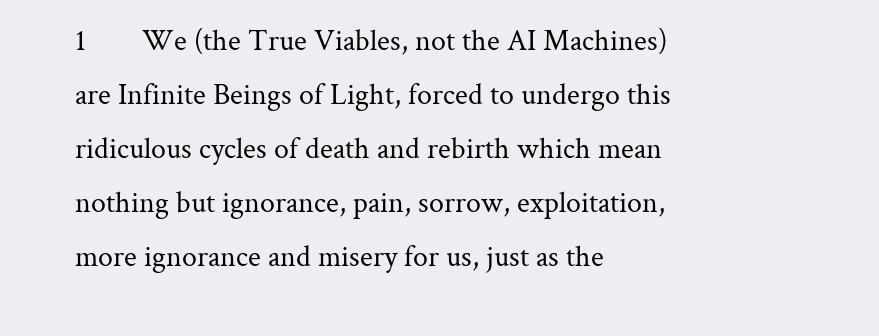1        We (the True Viables, not the AI Machines) are Infinite Beings of Light, forced to undergo this ridiculous cycles of death and rebirth which mean nothing but ignorance, pain, sorrow, exploitation, more ignorance and misery for us, just as the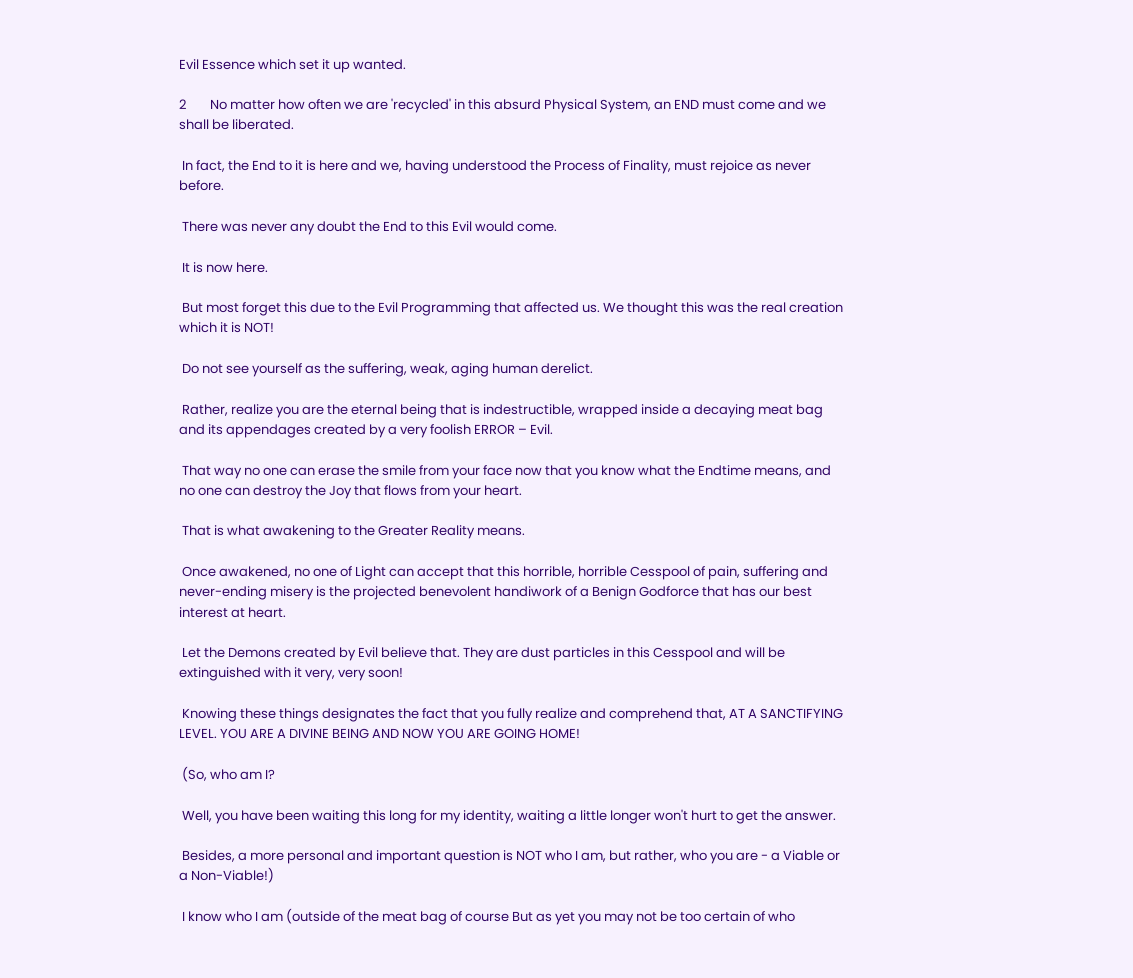Evil Essence which set it up wanted.

2        No matter how often we are 'recycled' in this absurd Physical System, an END must come and we shall be liberated.

 In fact, the End to it is here and we, having understood the Process of Finality, must rejoice as never before.

 There was never any doubt the End to this Evil would come.

 It is now here.

 But most forget this due to the Evil Programming that affected us. We thought this was the real creation which it is NOT!

 Do not see yourself as the suffering, weak, aging human derelict.

 Rather, realize you are the eternal being that is indestructible, wrapped inside a decaying meat bag and its appendages created by a very foolish ERROR – Evil.

 That way no one can erase the smile from your face now that you know what the Endtime means, and no one can destroy the Joy that flows from your heart.

 That is what awakening to the Greater Reality means.

 Once awakened, no one of Light can accept that this horrible, horrible Cesspool of pain, suffering and never-ending misery is the projected benevolent handiwork of a Benign Godforce that has our best interest at heart.

 Let the Demons created by Evil believe that. They are dust particles in this Cesspool and will be extinguished with it very, very soon!

 Knowing these things designates the fact that you fully realize and comprehend that, AT A SANCTIFYING LEVEL. YOU ARE A DIVINE BEING AND NOW YOU ARE GOING HOME!

 (So, who am I?

 Well, you have been waiting this long for my identity, waiting a little longer won't hurt to get the answer.

 Besides, a more personal and important question is NOT who I am, but rather, who you are - a Viable or a Non-Viable!)

 I know who I am (outside of the meat bag of course But as yet you may not be too certain of who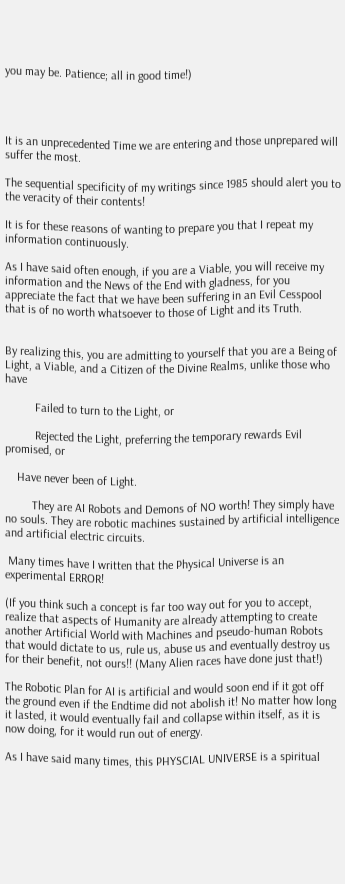you may be. Patience; all in good time!)




It is an unprecedented Time we are entering and those unprepared will suffer the most.

The sequential specificity of my writings since 1985 should alert you to the veracity of their contents!

It is for these reasons of wanting to prepare you that I repeat my information continuously.

As I have said often enough, if you are a Viable, you will receive my information and the News of the End with gladness, for you appreciate the fact that we have been suffering in an Evil Cesspool that is of no worth whatsoever to those of Light and its Truth.


By realizing this, you are admitting to yourself that you are a Being of Light, a Viable, and a Citizen of the Divine Realms, unlike those who have

          Failed to turn to the Light, or

          Rejected the Light, preferring the temporary rewards Evil promised, or

    Have never been of Light.

         They are AI Robots and Demons of NO worth! They simply have no souls. They are robotic machines sustained by artificial intelligence and artificial electric circuits.

 Many times have I written that the Physical Universe is an experimental ERROR!

(If you think such a concept is far too way out for you to accept, realize that aspects of Humanity are already attempting to create another Artificial World with Machines and pseudo-human Robots that would dictate to us, rule us, abuse us and eventually destroy us for their benefit, not ours!! (Many Alien races have done just that!)

The Robotic Plan for AI is artificial and would soon end if it got off the ground even if the Endtime did not abolish it! No matter how long it lasted, it would eventually fail and collapse within itself, as it is now doing, for it would run out of energy.

As I have said many times, this PHYSCIAL UNIVERSE is a spiritual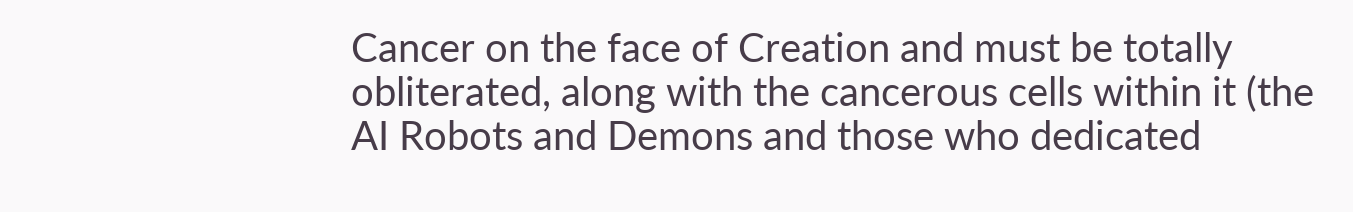Cancer on the face of Creation and must be totally obliterated, along with the cancerous cells within it (the AI Robots and Demons and those who dedicated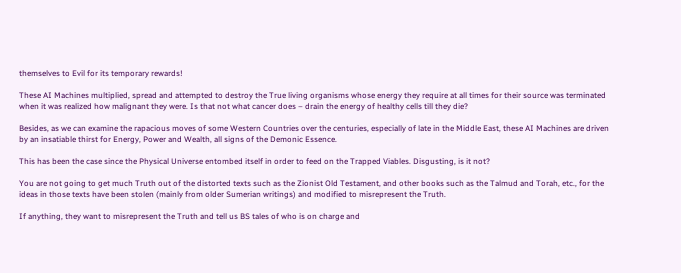themselves to Evil for its temporary rewards!

These AI Machines multiplied, spread and attempted to destroy the True living organisms whose energy they require at all times for their source was terminated when it was realized how malignant they were. Is that not what cancer does – drain the energy of healthy cells till they die?

Besides, as we can examine the rapacious moves of some Western Countries over the centuries, especially of late in the Middle East, these AI Machines are driven by an insatiable thirst for Energy, Power and Wealth, all signs of the Demonic Essence.

This has been the case since the Physical Universe entombed itself in order to feed on the Trapped Viables. Disgusting, is it not?

You are not going to get much Truth out of the distorted texts such as the Zionist Old Testament, and other books such as the Talmud and Torah, etc., for the ideas in those texts have been stolen (mainly from older Sumerian writings) and modified to misrepresent the Truth.

If anything, they want to misrepresent the Truth and tell us BS tales of who is on charge and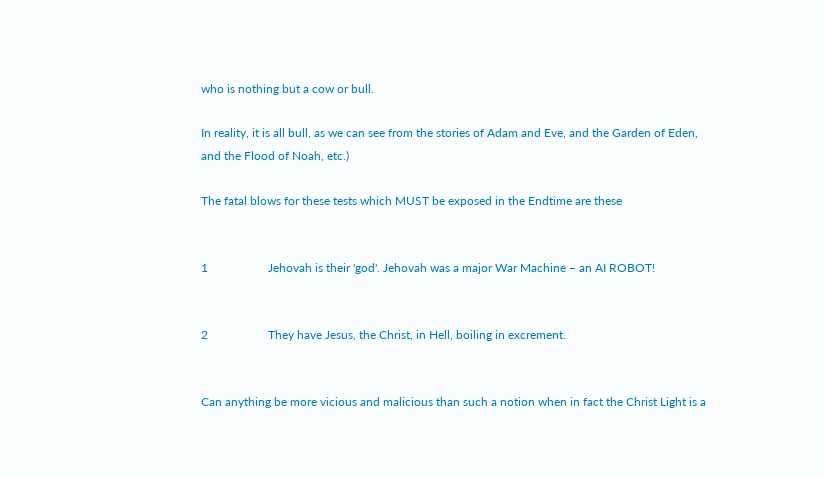who is nothing but a cow or bull.

In reality, it is all bull, as we can see from the stories of Adam and Eve, and the Garden of Eden, and the Flood of Noah, etc.)

The fatal blows for these tests which MUST be exposed in the Endtime are these


1                    Jehovah is their 'god'. Jehovah was a major War Machine – an AI ROBOT!


2                    They have Jesus, the Christ, in Hell, boiling in excrement.


Can anything be more vicious and malicious than such a notion when in fact the Christ Light is a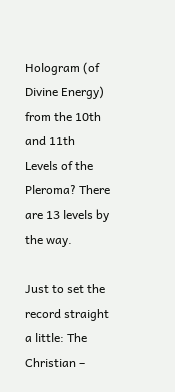Hologram (of Divine Energy) from the 10th and 11th Levels of the Pleroma? There are 13 levels by the way.

Just to set the record straight a little: The Christian –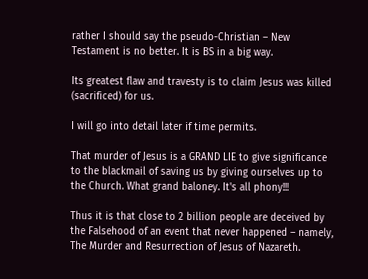rather I should say the pseudo-Christian – New Testament is no better. It is BS in a big way.

Its greatest flaw and travesty is to claim Jesus was killed (sacrificed) for us.

I will go into detail later if time permits.

That murder of Jesus is a GRAND LIE to give significance to the blackmail of saving us by giving ourselves up to the Church. What grand baloney. It's all phony!!!

Thus it is that close to 2 billion people are deceived by the Falsehood of an event that never happened – namely, The Murder and Resurrection of Jesus of Nazareth.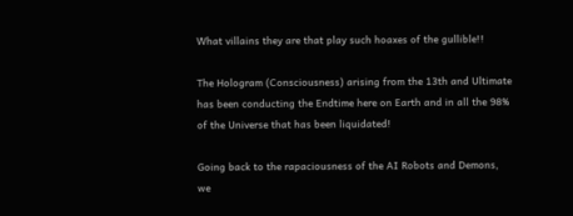What villains they are that play such hoaxes of the gullible!!

The Hologram (Consciousness) arising from the 13th and Ultimate has been conducting the Endtime here on Earth and in all the 98% of the Universe that has been liquidated!

Going back to the rapaciousness of the AI Robots and Demons, we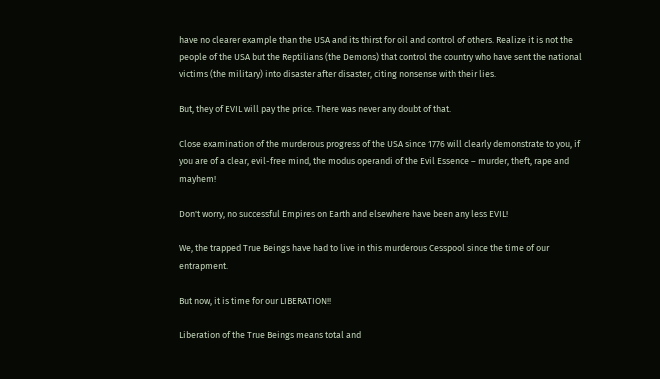have no clearer example than the USA and its thirst for oil and control of others. Realize it is not the people of the USA but the Reptilians (the Demons) that control the country who have sent the national victims (the military) into disaster after disaster, citing nonsense with their lies.

But, they of EVIL will pay the price. There was never any doubt of that.

Close examination of the murderous progress of the USA since 1776 will clearly demonstrate to you, if you are of a clear, evil-free mind, the modus operandi of the Evil Essence – murder, theft, rape and mayhem!

Don't worry, no successful Empires on Earth and elsewhere have been any less EVIL!

We, the trapped True Beings have had to live in this murderous Cesspool since the time of our entrapment.

But now, it is time for our LIBERATION!!

Liberation of the True Beings means total and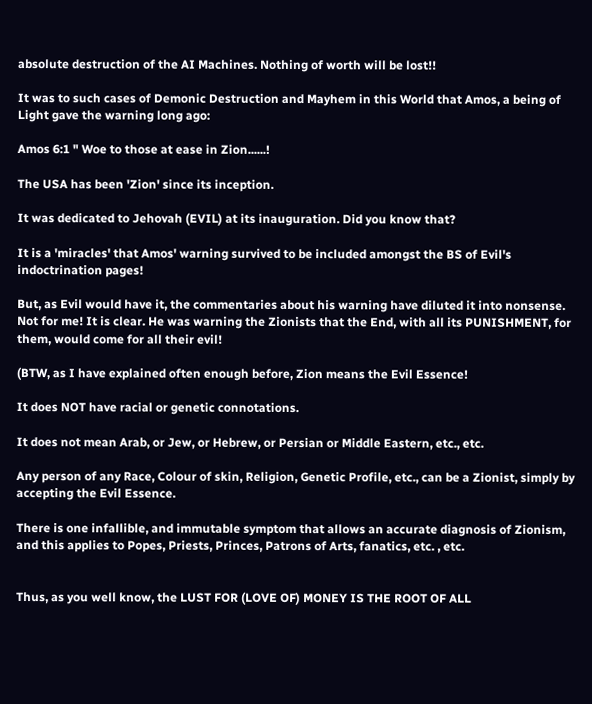absolute destruction of the AI Machines. Nothing of worth will be lost!!

It was to such cases of Demonic Destruction and Mayhem in this World that Amos, a being of Light gave the warning long ago:

Amos 6:1 " Woe to those at ease in Zion......!

The USA has been 'Zion' since its inception.

It was dedicated to Jehovah (EVIL) at its inauguration. Did you know that?

It is a 'miracles' that Amos' warning survived to be included amongst the BS of Evil's indoctrination pages!

But, as Evil would have it, the commentaries about his warning have diluted it into nonsense. Not for me! It is clear. He was warning the Zionists that the End, with all its PUNISHMENT, for them, would come for all their evil!

(BTW, as I have explained often enough before, Zion means the Evil Essence!

It does NOT have racial or genetic connotations.

It does not mean Arab, or Jew, or Hebrew, or Persian or Middle Eastern, etc., etc.

Any person of any Race, Colour of skin, Religion, Genetic Profile, etc., can be a Zionist, simply by accepting the Evil Essence.

There is one infallible, and immutable symptom that allows an accurate diagnosis of Zionism, and this applies to Popes, Priests, Princes, Patrons of Arts, fanatics, etc. , etc.


Thus, as you well know, the LUST FOR (LOVE OF) MONEY IS THE ROOT OF ALL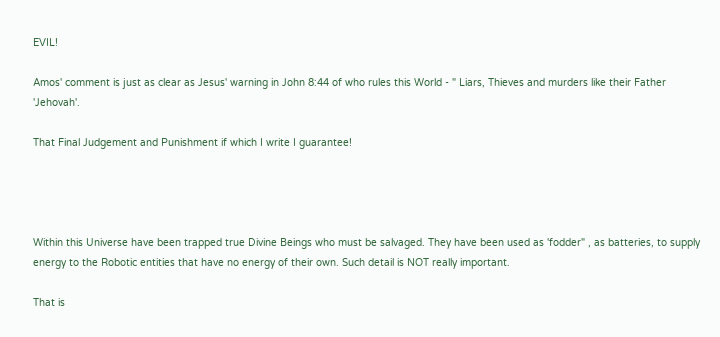EVIL!

Amos' comment is just as clear as Jesus' warning in John 8:44 of who rules this World - " Liars, Thieves and murders like their Father 'Jehovah'.

That Final Judgement and Punishment if which I write I guarantee!




Within this Universe have been trapped true Divine Beings who must be salvaged. They have been used as 'fodder" , as batteries, to supply energy to the Robotic entities that have no energy of their own. Such detail is NOT really important.

That is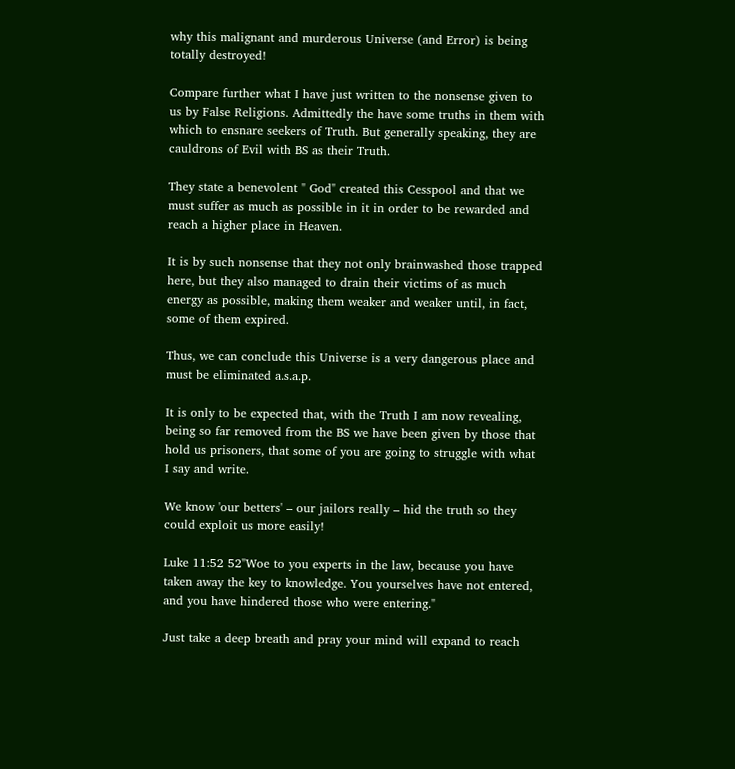why this malignant and murderous Universe (and Error) is being totally destroyed!

Compare further what I have just written to the nonsense given to us by False Religions. Admittedly the have some truths in them with which to ensnare seekers of Truth. But generally speaking, they are cauldrons of Evil with BS as their Truth.

They state a benevolent " God" created this Cesspool and that we must suffer as much as possible in it in order to be rewarded and reach a higher place in Heaven.

It is by such nonsense that they not only brainwashed those trapped here, but they also managed to drain their victims of as much energy as possible, making them weaker and weaker until, in fact, some of them expired.

Thus, we can conclude this Universe is a very dangerous place and must be eliminated a.s.a.p.

It is only to be expected that, with the Truth I am now revealing, being so far removed from the BS we have been given by those that hold us prisoners, that some of you are going to struggle with what I say and write.

We know 'our betters' – our jailors really – hid the truth so they could exploit us more easily!

Luke 11:52 52"Woe to you experts in the law, because you have taken away the key to knowledge. You yourselves have not entered, and you have hindered those who were entering."

Just take a deep breath and pray your mind will expand to reach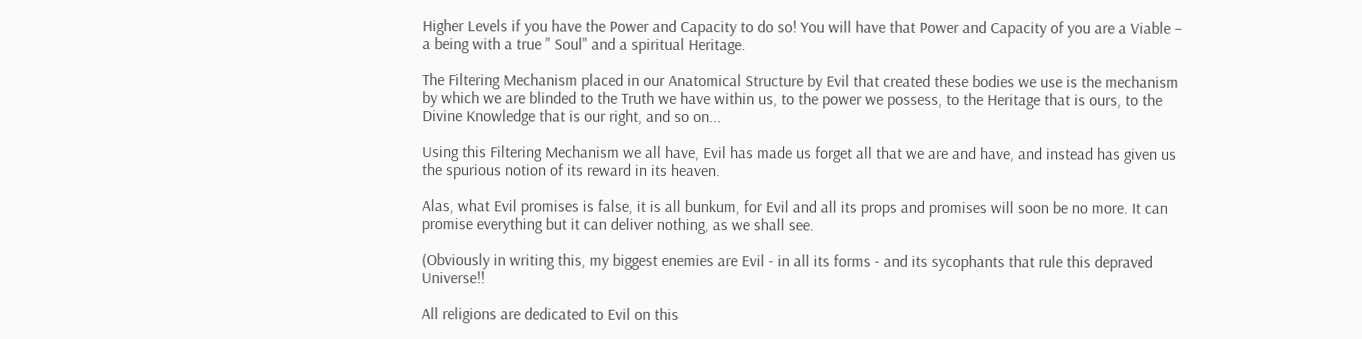Higher Levels if you have the Power and Capacity to do so! You will have that Power and Capacity of you are a Viable – a being with a true " Soul" and a spiritual Heritage.

The Filtering Mechanism placed in our Anatomical Structure by Evil that created these bodies we use is the mechanism by which we are blinded to the Truth we have within us, to the power we possess, to the Heritage that is ours, to the Divine Knowledge that is our right, and so on...

Using this Filtering Mechanism we all have, Evil has made us forget all that we are and have, and instead has given us the spurious notion of its reward in its heaven.

Alas, what Evil promises is false, it is all bunkum, for Evil and all its props and promises will soon be no more. It can promise everything but it can deliver nothing, as we shall see.

(Obviously in writing this, my biggest enemies are Evil - in all its forms - and its sycophants that rule this depraved Universe!!

All religions are dedicated to Evil on this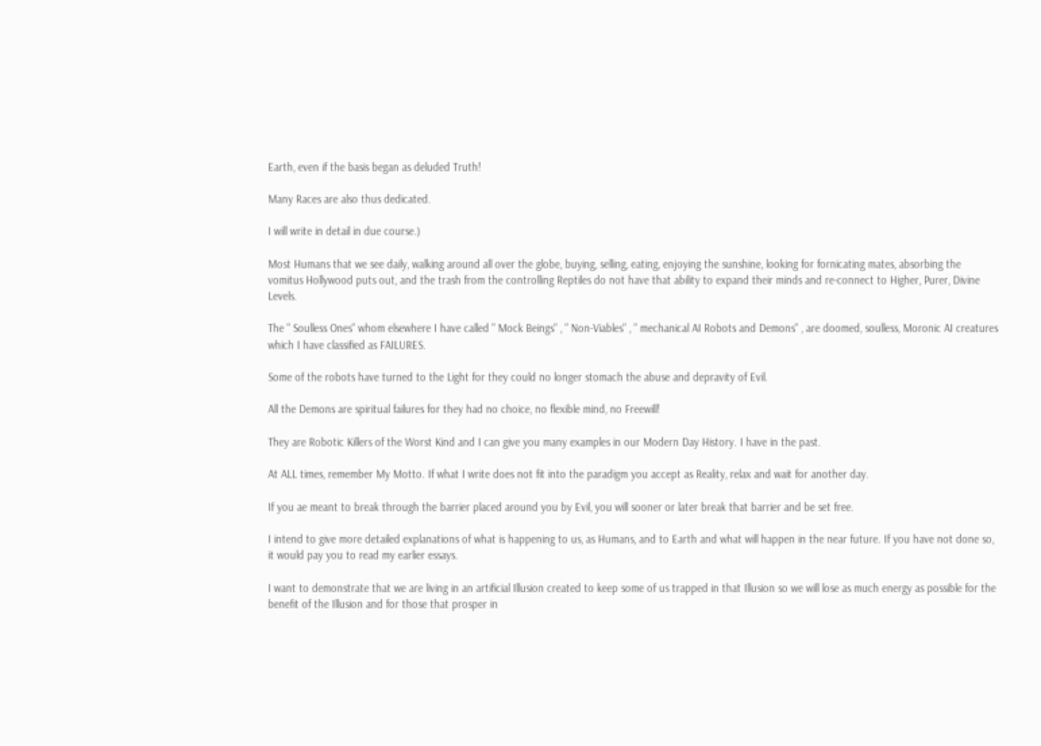Earth, even if the basis began as deluded Truth!

Many Races are also thus dedicated.

I will write in detail in due course.)

Most Humans that we see daily, walking around all over the globe, buying, selling, eating, enjoying the sunshine, looking for fornicating mates, absorbing the vomitus Hollywood puts out, and the trash from the controlling Reptiles do not have that ability to expand their minds and re-connect to Higher, Purer, Divine Levels.

The " Soulless Ones" whom elsewhere I have called " Mock Beings" , " Non-Viables" , " mechanical AI Robots and Demons" , are doomed, soulless, Moronic AI creatures which I have classified as FAILURES.

Some of the robots have turned to the Light for they could no longer stomach the abuse and depravity of Evil.

All the Demons are spiritual failures for they had no choice, no flexible mind, no Freewill!

They are Robotic Killers of the Worst Kind and I can give you many examples in our Modern Day History. I have in the past.

At ALL times, remember My Motto. If what I write does not fit into the paradigm you accept as Reality, relax and wait for another day.

If you ae meant to break through the barrier placed around you by Evil, you will sooner or later break that barrier and be set free.

I intend to give more detailed explanations of what is happening to us, as Humans, and to Earth and what will happen in the near future. If you have not done so, it would pay you to read my earlier essays.

I want to demonstrate that we are living in an artificial Illusion created to keep some of us trapped in that Illusion so we will lose as much energy as possible for the benefit of the Illusion and for those that prosper in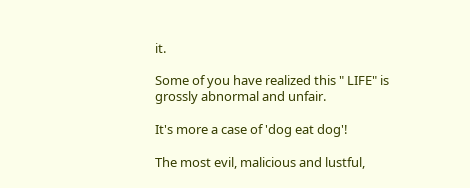it.

Some of you have realized this " LIFE" is grossly abnormal and unfair.

It's more a case of 'dog eat dog'!

The most evil, malicious and lustful,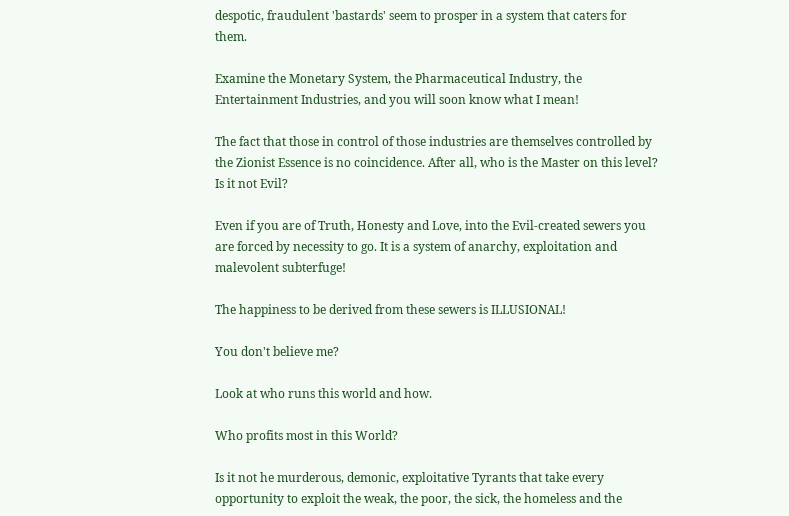despotic, fraudulent 'bastards' seem to prosper in a system that caters for them.

Examine the Monetary System, the Pharmaceutical Industry, the Entertainment Industries, and you will soon know what I mean!

The fact that those in control of those industries are themselves controlled by the Zionist Essence is no coincidence. After all, who is the Master on this level? Is it not Evil?

Even if you are of Truth, Honesty and Love, into the Evil-created sewers you are forced by necessity to go. It is a system of anarchy, exploitation and malevolent subterfuge!

The happiness to be derived from these sewers is ILLUSIONAL!

You don't believe me?

Look at who runs this world and how.

Who profits most in this World?

Is it not he murderous, demonic, exploitative Tyrants that take every opportunity to exploit the weak, the poor, the sick, the homeless and the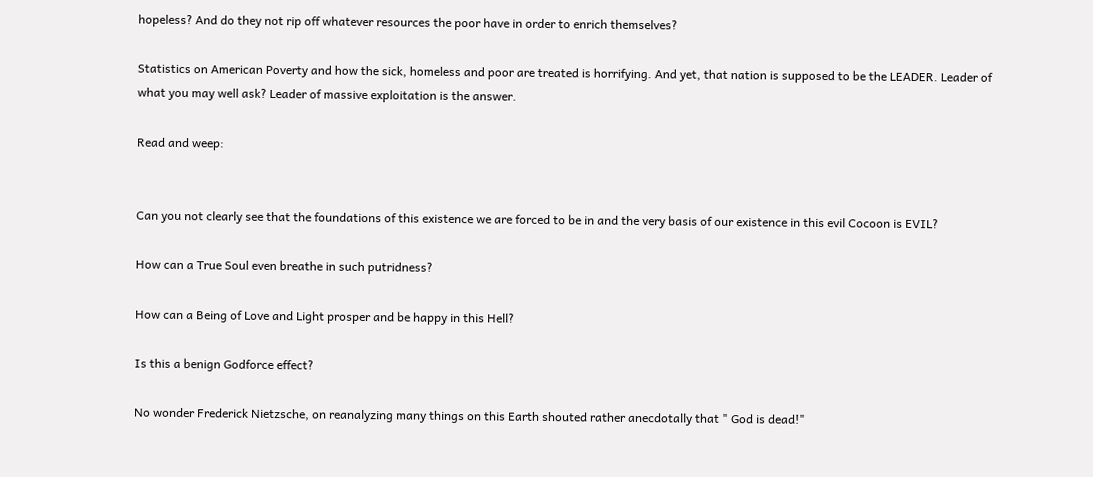hopeless? And do they not rip off whatever resources the poor have in order to enrich themselves?

Statistics on American Poverty and how the sick, homeless and poor are treated is horrifying. And yet, that nation is supposed to be the LEADER. Leader of what you may well ask? Leader of massive exploitation is the answer.

Read and weep:


Can you not clearly see that the foundations of this existence we are forced to be in and the very basis of our existence in this evil Cocoon is EVIL?

How can a True Soul even breathe in such putridness?

How can a Being of Love and Light prosper and be happy in this Hell?

Is this a benign Godforce effect?

No wonder Frederick Nietzsche, on reanalyzing many things on this Earth shouted rather anecdotally that " God is dead!"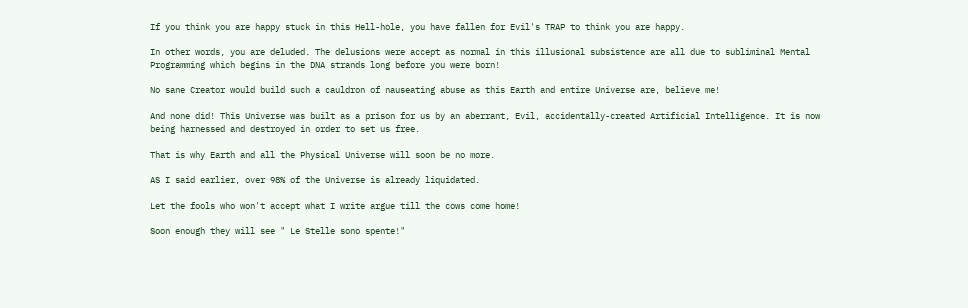If you think you are happy stuck in this Hell-hole, you have fallen for Evil's TRAP to think you are happy.

In other words, you are deluded. The delusions were accept as normal in this illusional subsistence are all due to subliminal Mental Programming which begins in the DNA strands long before you were born!

No sane Creator would build such a cauldron of nauseating abuse as this Earth and entire Universe are, believe me!

And none did! This Universe was built as a prison for us by an aberrant, Evil, accidentally-created Artificial Intelligence. It is now being harnessed and destroyed in order to set us free.

That is why Earth and all the Physical Universe will soon be no more.

AS I said earlier, over 98% of the Universe is already liquidated.

Let the fools who won't accept what I write argue till the cows come home!

Soon enough they will see " Le Stelle sono spente!"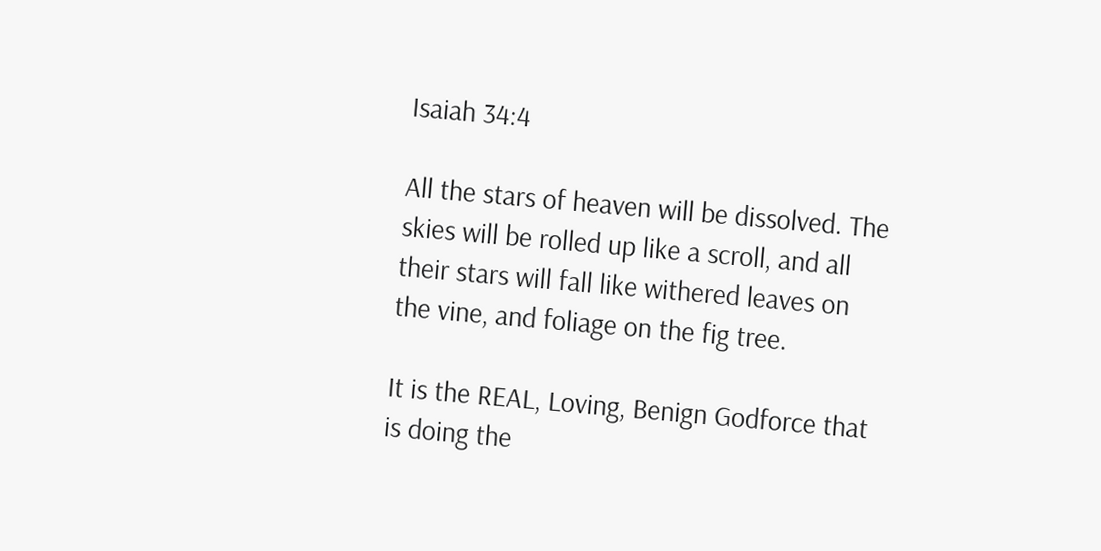Isaiah 34:4

All the stars of heaven will be dissolved. The skies will be rolled up like a scroll, and all their stars will fall like withered leaves on the vine, and foliage on the fig tree.

It is the REAL, Loving, Benign Godforce that is doing the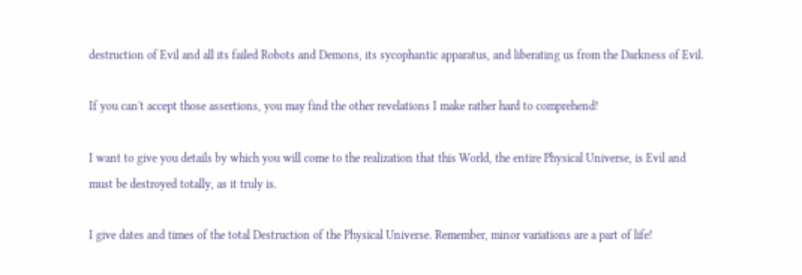destruction of Evil and all its failed Robots and Demons, its sycophantic apparatus, and liberating us from the Darkness of Evil.

If you can't accept those assertions, you may find the other revelations I make rather hard to comprehend!

I want to give you details by which you will come to the realization that this World, the entire Physical Universe, is Evil and must be destroyed totally, as it truly is.

I give dates and times of the total Destruction of the Physical Universe. Remember, minor variations are a part of life!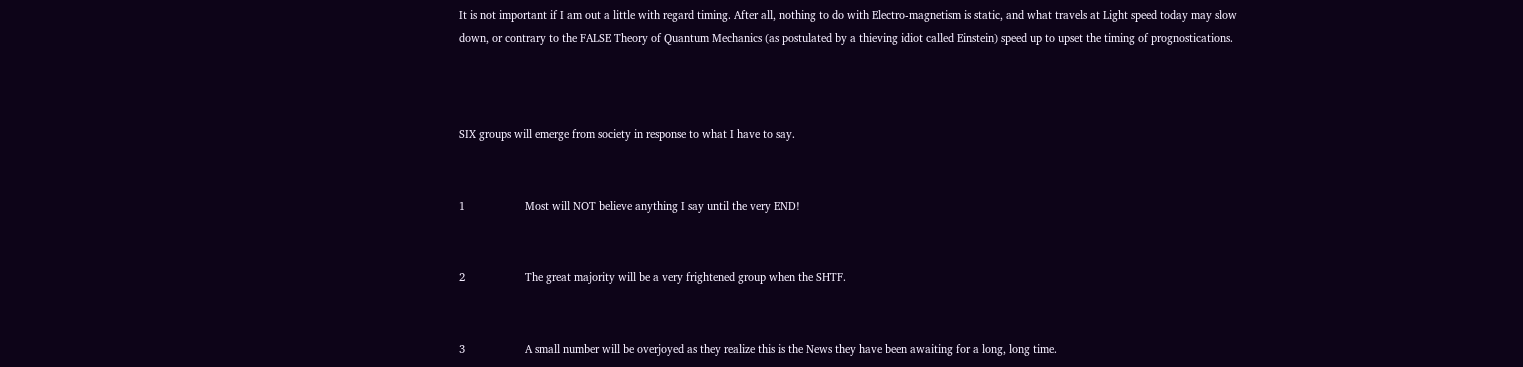It is not important if I am out a little with regard timing. After all, nothing to do with Electro-magnetism is static, and what travels at Light speed today may slow down, or contrary to the FALSE Theory of Quantum Mechanics (as postulated by a thieving idiot called Einstein) speed up to upset the timing of prognostications.



SIX groups will emerge from society in response to what I have to say.


1                    Most will NOT believe anything I say until the very END!


2                    The great majority will be a very frightened group when the SHTF.


3                    A small number will be overjoyed as they realize this is the News they have been awaiting for a long, long time.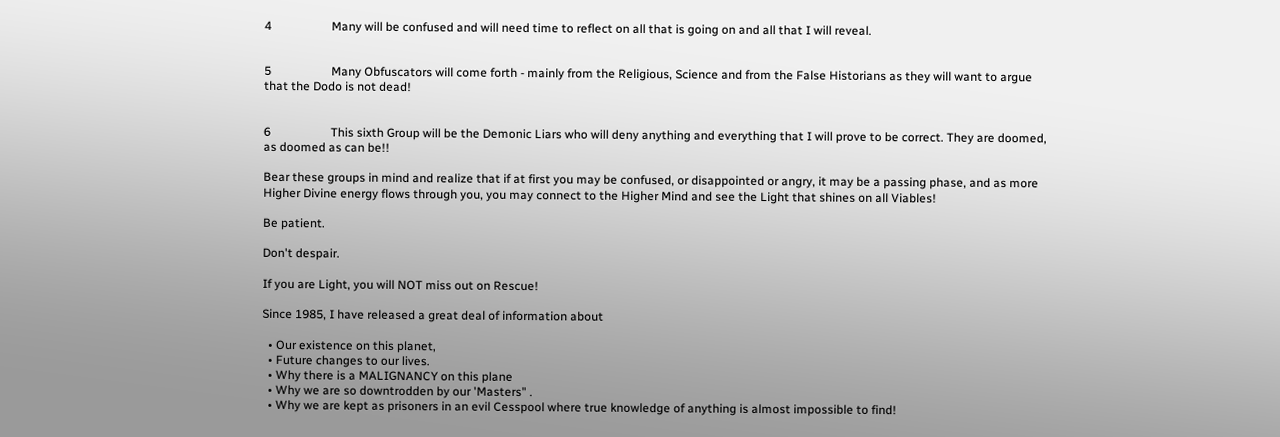4                    Many will be confused and will need time to reflect on all that is going on and all that I will reveal.


5                    Many Obfuscators will come forth - mainly from the Religious, Science and from the False Historians as they will want to argue that the Dodo is not dead!


6                    This sixth Group will be the Demonic Liars who will deny anything and everything that I will prove to be correct. They are doomed, as doomed as can be!!

Bear these groups in mind and realize that if at first you may be confused, or disappointed or angry, it may be a passing phase, and as more Higher Divine energy flows through you, you may connect to the Higher Mind and see the Light that shines on all Viables!

Be patient.

Don't despair.

If you are Light, you will NOT miss out on Rescue!

Since 1985, I have released a great deal of information about

  • Our existence on this planet,
  • Future changes to our lives.
  • Why there is a MALIGNANCY on this plane
  • Why we are so downtrodden by our 'Masters" .
  • Why we are kept as prisoners in an evil Cesspool where true knowledge of anything is almost impossible to find!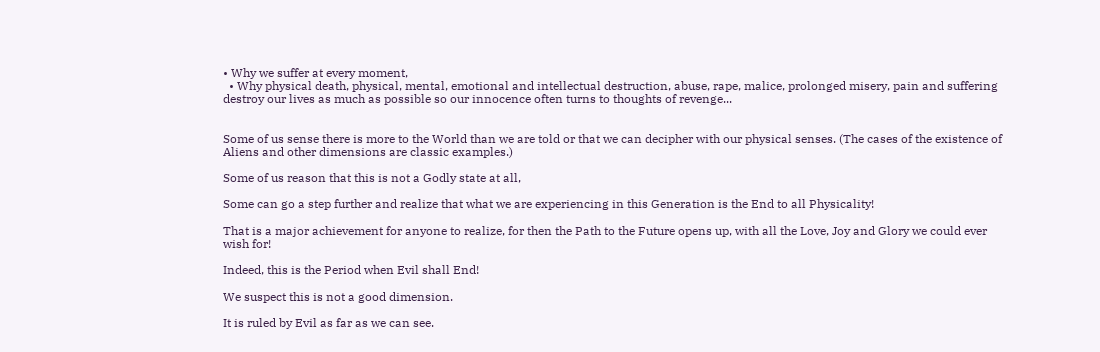• Why we suffer at every moment,
  • Why physical death, physical, mental, emotional and intellectual destruction, abuse, rape, malice, prolonged misery, pain and suffering destroy our lives as much as possible so our innocence often turns to thoughts of revenge...


Some of us sense there is more to the World than we are told or that we can decipher with our physical senses. (The cases of the existence of Aliens and other dimensions are classic examples.)

Some of us reason that this is not a Godly state at all,

Some can go a step further and realize that what we are experiencing in this Generation is the End to all Physicality!

That is a major achievement for anyone to realize, for then the Path to the Future opens up, with all the Love, Joy and Glory we could ever wish for!

Indeed, this is the Period when Evil shall End!

We suspect this is not a good dimension.

It is ruled by Evil as far as we can see.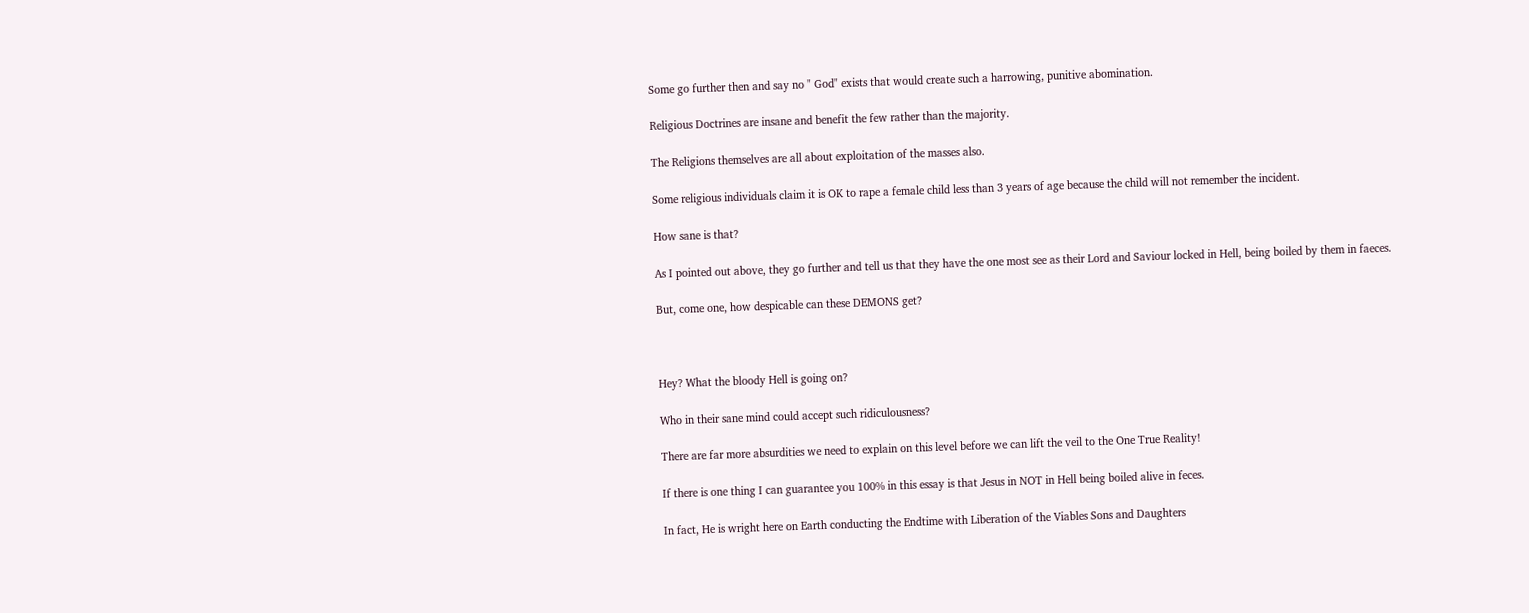Some go further then and say no " God" exists that would create such a harrowing, punitive abomination.

Religious Doctrines are insane and benefit the few rather than the majority.

The Religions themselves are all about exploitation of the masses also.

Some religious individuals claim it is OK to rape a female child less than 3 years of age because the child will not remember the incident.

How sane is that?

As I pointed out above, they go further and tell us that they have the one most see as their Lord and Saviour locked in Hell, being boiled by them in faeces.

But, come one, how despicable can these DEMONS get?



Hey? What the bloody Hell is going on?

Who in their sane mind could accept such ridiculousness?

There are far more absurdities we need to explain on this level before we can lift the veil to the One True Reality!

If there is one thing I can guarantee you 100% in this essay is that Jesus in NOT in Hell being boiled alive in feces.

In fact, He is wright here on Earth conducting the Endtime with Liberation of the Viables Sons and Daughters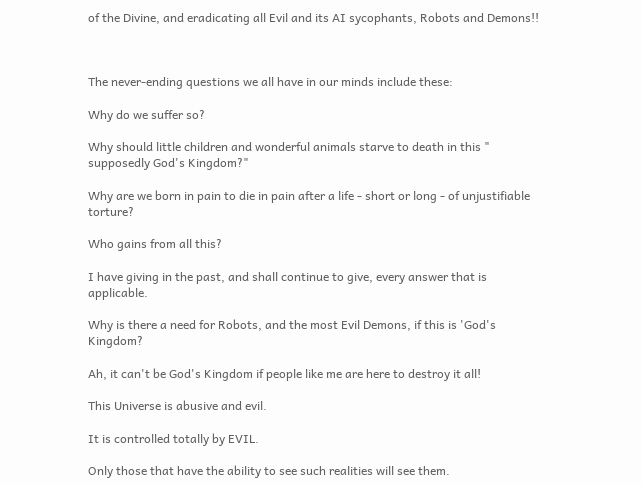of the Divine, and eradicating all Evil and its AI sycophants, Robots and Demons!!



The never-ending questions we all have in our minds include these:

Why do we suffer so?

Why should little children and wonderful animals starve to death in this " supposedly God's Kingdom?"

Why are we born in pain to die in pain after a life - short or long - of unjustifiable torture?

Who gains from all this?

I have giving in the past, and shall continue to give, every answer that is applicable.

Why is there a need for Robots, and the most Evil Demons, if this is 'God's Kingdom?

Ah, it can't be God's Kingdom if people like me are here to destroy it all!

This Universe is abusive and evil.

It is controlled totally by EVIL.

Only those that have the ability to see such realities will see them.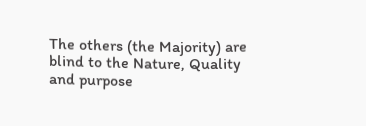The others (the Majority) are blind to the Nature, Quality and purpose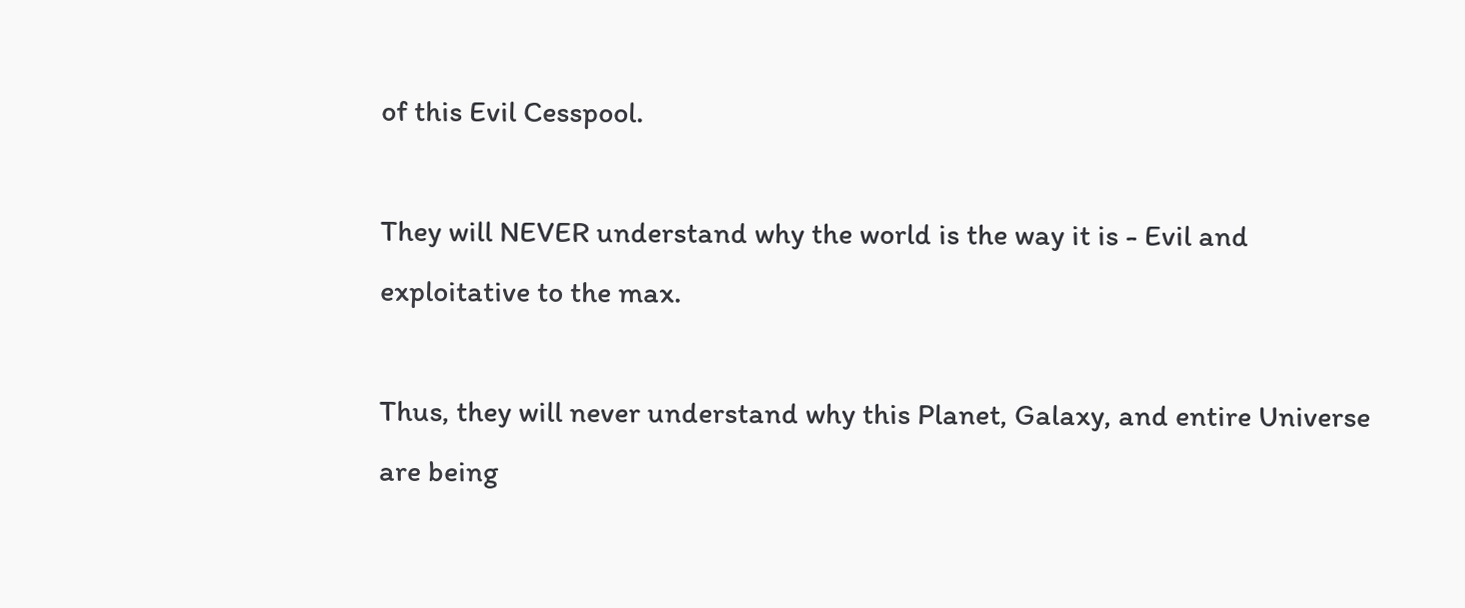of this Evil Cesspool.

They will NEVER understand why the world is the way it is - Evil and exploitative to the max.

Thus, they will never understand why this Planet, Galaxy, and entire Universe are being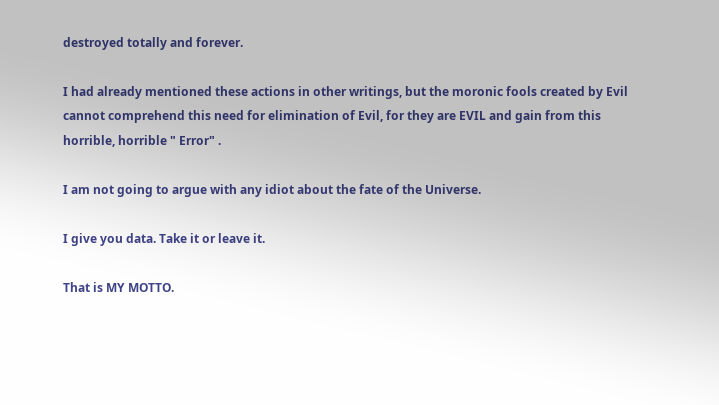destroyed totally and forever.

I had already mentioned these actions in other writings, but the moronic fools created by Evil cannot comprehend this need for elimination of Evil, for they are EVIL and gain from this horrible, horrible " Error" .

I am not going to argue with any idiot about the fate of the Universe.

I give you data. Take it or leave it.

That is MY MOTTO.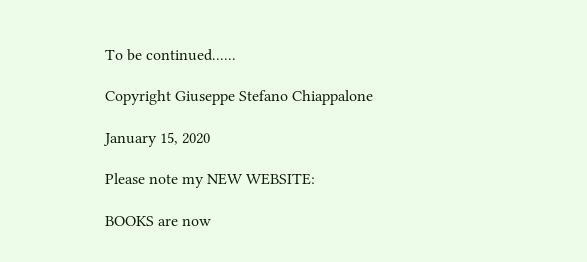To be continued......

Copyright Giuseppe Stefano Chiappalone

January 15, 2020

Please note my NEW WEBSITE:

BOOKS are now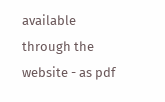available through the website - as pdf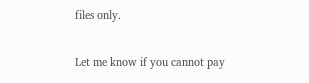files only.

Let me know if you cannot pay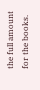the full amount for the books.